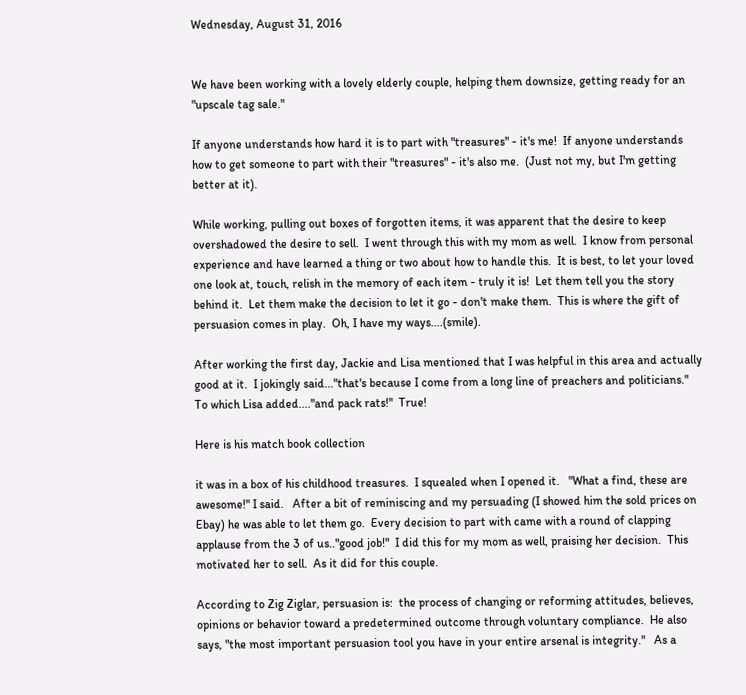Wednesday, August 31, 2016


We have been working with a lovely elderly couple, helping them downsize, getting ready for an "upscale tag sale."

If anyone understands how hard it is to part with "treasures" - it's me!  If anyone understands how to get someone to part with their "treasures" - it's also me.  (Just not my, but I'm getting better at it).

While working, pulling out boxes of forgotten items, it was apparent that the desire to keep overshadowed the desire to sell.  I went through this with my mom as well.  I know from personal experience and have learned a thing or two about how to handle this.  It is best, to let your loved one look at, touch, relish in the memory of each item - truly it is!  Let them tell you the story behind it.  Let them make the decision to let it go - don't make them.  This is where the gift of persuasion comes in play.  Oh, I have my ways....(smile).

After working the first day, Jackie and Lisa mentioned that I was helpful in this area and actually good at it.  I jokingly said..."that's because I come from a long line of preachers and politicians."  To which Lisa added...."and pack rats!"  True!

Here is his match book collection

it was in a box of his childhood treasures.  I squealed when I opened it.   "What a find, these are awesome!" I said.   After a bit of reminiscing and my persuading (I showed him the sold prices on Ebay) he was able to let them go.  Every decision to part with came with a round of clapping applause from the 3 of us.."good job!"  I did this for my mom as well, praising her decision.  This motivated her to sell.  As it did for this couple.

According to Zig Ziglar, persuasion is:  the process of changing or reforming attitudes, believes, opinions or behavior toward a predetermined outcome through voluntary compliance.  He also says, "the most important persuasion tool you have in your entire arsenal is integrity."   As a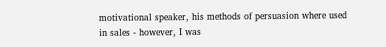motivational speaker, his methods of persuasion where used in sales - however, I was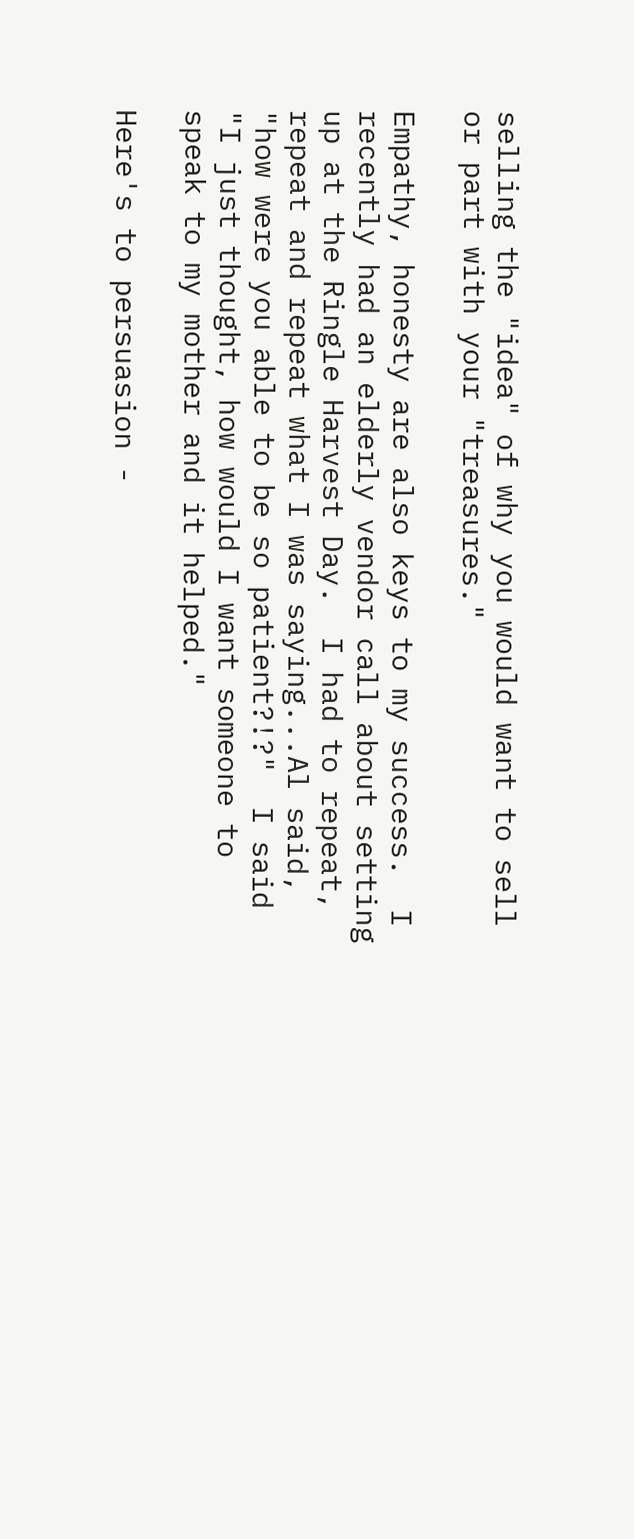selling the "idea" of why you would want to sell or part with your "treasures."

Empathy, honesty are also keys to my success.  I recently had an elderly vendor call about setting up at the Ringle Harvest Day.  I had to repeat, repeat and repeat what I was saying...Al said, "how were you able to be so patient?!?"  I said "I just thought, how would I want someone to speak to my mother and it helped."

Here's to persuasion -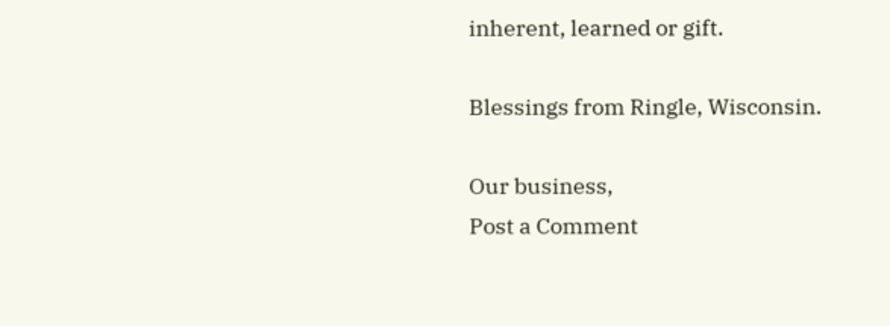inherent, learned or gift.

Blessings from Ringle, Wisconsin.

Our business,
Post a Comment